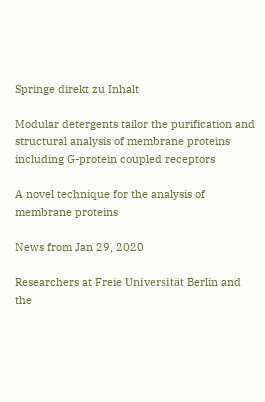Springe direkt zu Inhalt

Modular detergents tailor the purification and structural analysis of membrane proteins including G-protein coupled receptors

A novel technique for the analysis of membrane proteins

News from Jan 29, 2020

Researchers at Freie Universität Berlin and the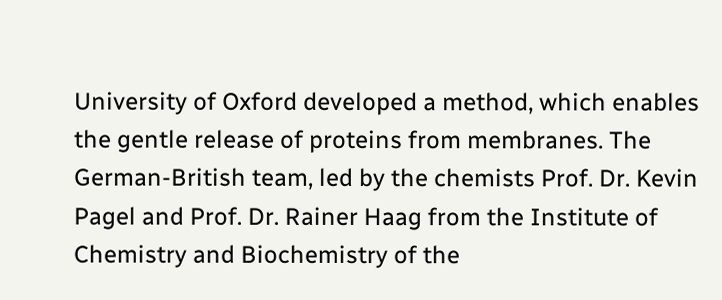University of Oxford developed a method, which enables the gentle release of proteins from membranes. The German-British team, led by the chemists Prof. Dr. Kevin Pagel and Prof. Dr. Rainer Haag from the Institute of Chemistry and Biochemistry of the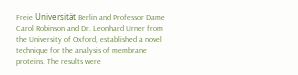Freie Universität Berlin and Professor Dame Carol Robinson and Dr. Leonhard Urner from the University of Oxford, established a novel technique for the analysis of membrane proteins. The results were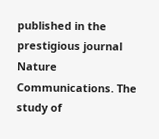published in the prestigious journal Nature Communications. The study of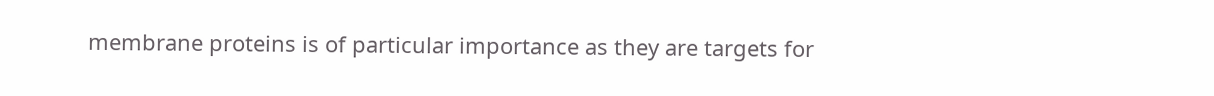membrane proteins is of particular importance as they are targets for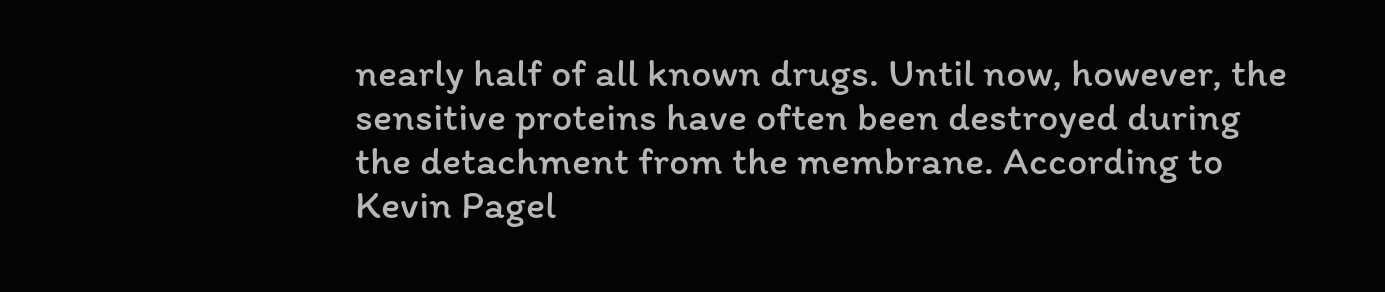nearly half of all known drugs. Until now, however, the sensitive proteins have often been destroyed during the detachment from the membrane. According to Kevin Pagel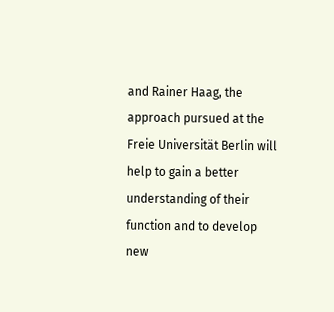and Rainer Haag, the approach pursued at the Freie Universität Berlin will help to gain a better understanding of their function and to develop new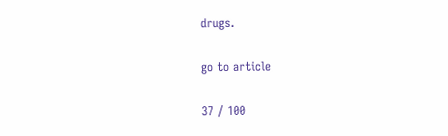drugs.

go to article

37 / 100